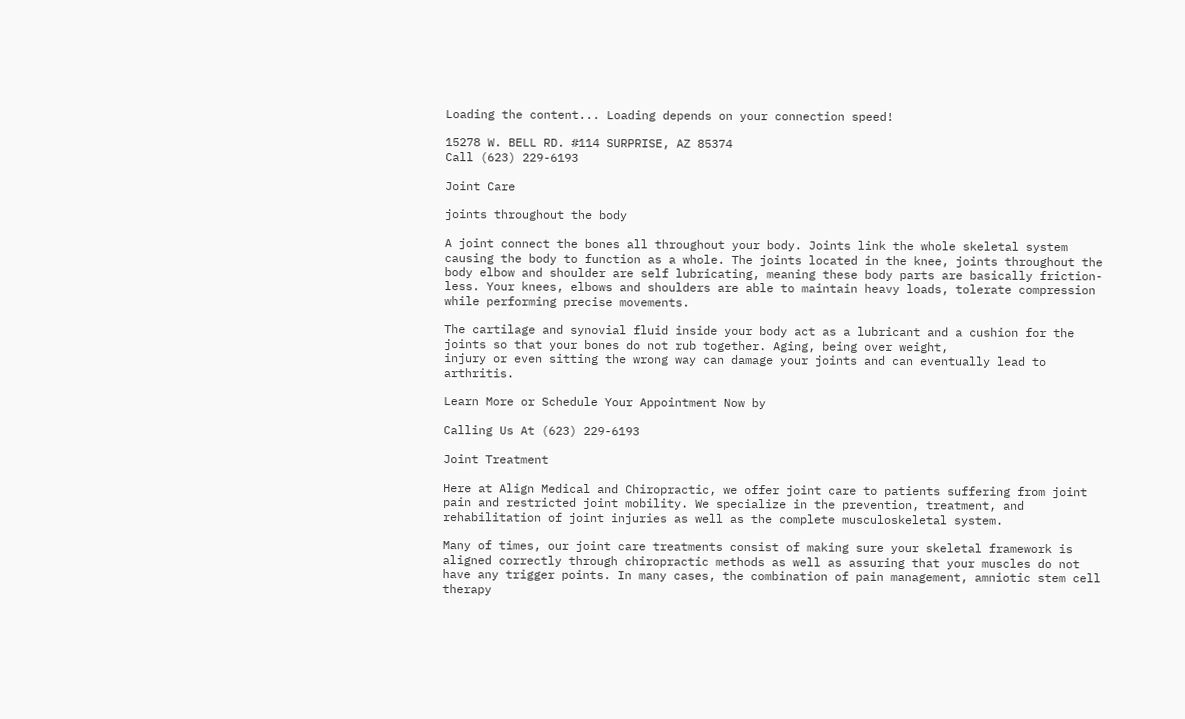Loading the content... Loading depends on your connection speed!

15278 W. BELL RD. #114 SURPRISE, AZ 85374
Call (623) 229-6193

Joint Care

joints throughout the body

A joint connect the bones all throughout your body. Joints link the whole skeletal system causing the body to function as a whole. The joints located in the knee, joints throughout the body elbow and shoulder are self lubricating, meaning these body parts are basically friction-less. Your knees, elbows and shoulders are able to maintain heavy loads, tolerate compression while performing precise movements.

The cartilage and synovial fluid inside your body act as a lubricant and a cushion for the joints so that your bones do not rub together. Aging, being over weight,
injury or even sitting the wrong way can damage your joints and can eventually lead to arthritis.

Learn More or Schedule Your Appointment Now by

Calling Us At (623) 229-6193

Joint Treatment

Here at Align Medical and Chiropractic, we offer joint care to patients suffering from joint pain and restricted joint mobility. We specialize in the prevention, treatment, and rehabilitation of joint injuries as well as the complete musculoskeletal system.

Many of times, our joint care treatments consist of making sure your skeletal framework is aligned correctly through chiropractic methods as well as assuring that your muscles do not have any trigger points. In many cases, the combination of pain management, amniotic stem cell therapy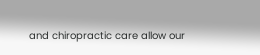and chiropractic care allow our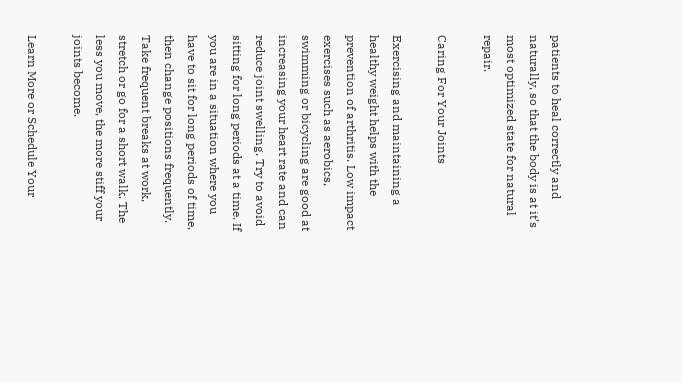patients to heal correctly and naturally, so that the body is at it’s most optimized state for natural repair.

Caring For Your Joints

Exercising and maintaining a healthy weight helps with the prevention of arthritis. Low impact exercises such as aerobics, swimming or bicycling are good at increasing your heart rate and can reduce joint swelling. Try to avoid sitting for long periods at a time. If you are in a situation where you have to sit for long periods of time, then change positions frequently. Take frequent breaks at work, stretch or go for a short walk. The less you move, the more stiff your joints become.

Learn More or Schedule Your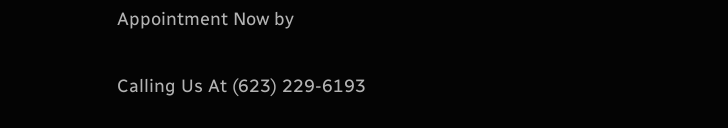Appointment Now by

Calling Us At (623) 229-6193